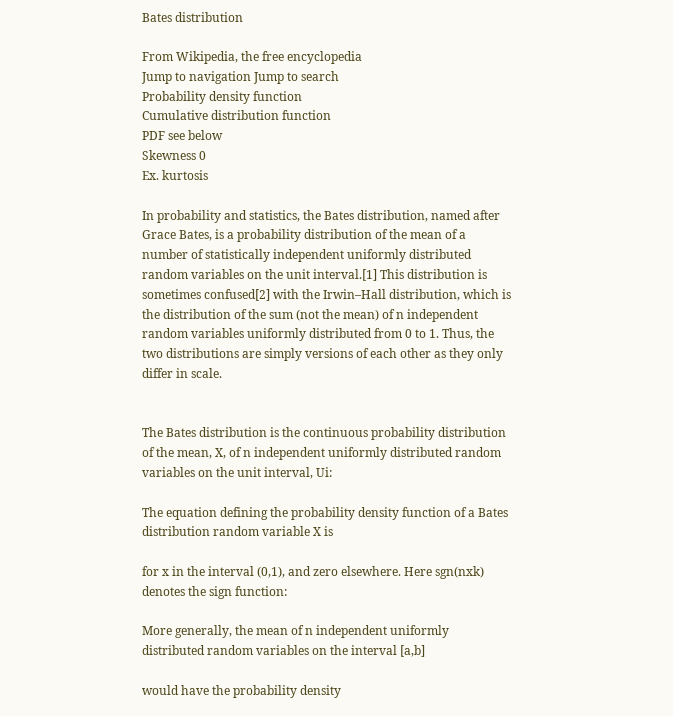Bates distribution

From Wikipedia, the free encyclopedia
Jump to navigation Jump to search
Probability density function
Cumulative distribution function
PDF see below
Skewness 0
Ex. kurtosis

In probability and statistics, the Bates distribution, named after Grace Bates, is a probability distribution of the mean of a number of statistically independent uniformly distributed random variables on the unit interval.[1] This distribution is sometimes confused[2] with the Irwin–Hall distribution, which is the distribution of the sum (not the mean) of n independent random variables uniformly distributed from 0 to 1. Thus, the two distributions are simply versions of each other as they only differ in scale.


The Bates distribution is the continuous probability distribution of the mean, X, of n independent uniformly distributed random variables on the unit interval, Ui:

The equation defining the probability density function of a Bates distribution random variable X is

for x in the interval (0,1), and zero elsewhere. Here sgn(nxk) denotes the sign function:

More generally, the mean of n independent uniformly distributed random variables on the interval [a,b]

would have the probability density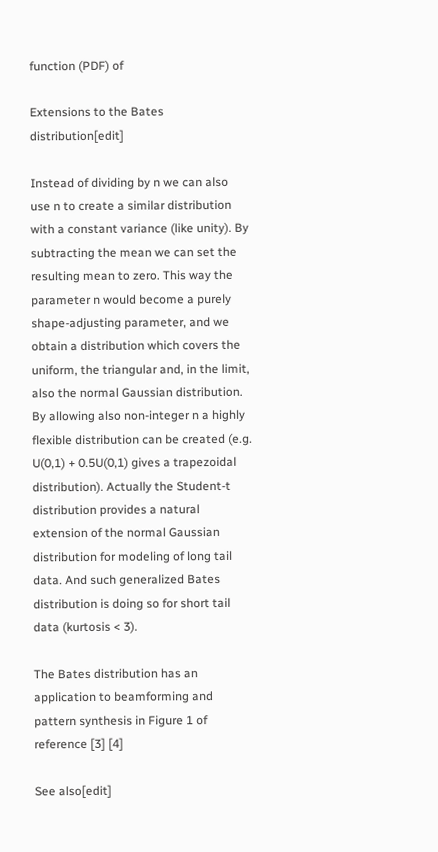function (PDF) of

Extensions to the Bates distribution[edit]

Instead of dividing by n we can also use n to create a similar distribution with a constant variance (like unity). By subtracting the mean we can set the resulting mean to zero. This way the parameter n would become a purely shape-adjusting parameter, and we obtain a distribution which covers the uniform, the triangular and, in the limit, also the normal Gaussian distribution. By allowing also non-integer n a highly flexible distribution can be created (e.g. U(0,1) + 0.5U(0,1) gives a trapezoidal distribution). Actually the Student-t distribution provides a natural extension of the normal Gaussian distribution for modeling of long tail data. And such generalized Bates distribution is doing so for short tail data (kurtosis < 3).

The Bates distribution has an application to beamforming and pattern synthesis in Figure 1 of reference [3] [4]

See also[edit]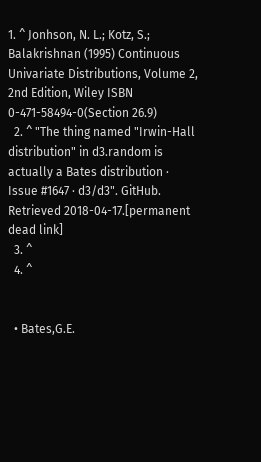1. ^ Jonhson, N. L.; Kotz, S.; Balakrishnan (1995) Continuous Univariate Distributions, Volume 2, 2nd Edition, Wiley ISBN 0-471-58494-0(Section 26.9)
  2. ^ "The thing named "Irwin-Hall distribution" in d3.random is actually a Bates distribution · Issue #1647 · d3/d3". GitHub. Retrieved 2018-04-17.[permanent dead link]
  3. ^
  4. ^


  • Bates,G.E.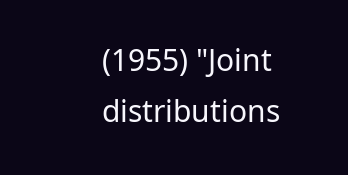(1955) "Joint distributions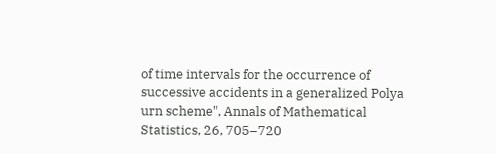of time intervals for the occurrence of successive accidents in a generalized Polya urn scheme", Annals of Mathematical Statistics, 26, 705–720